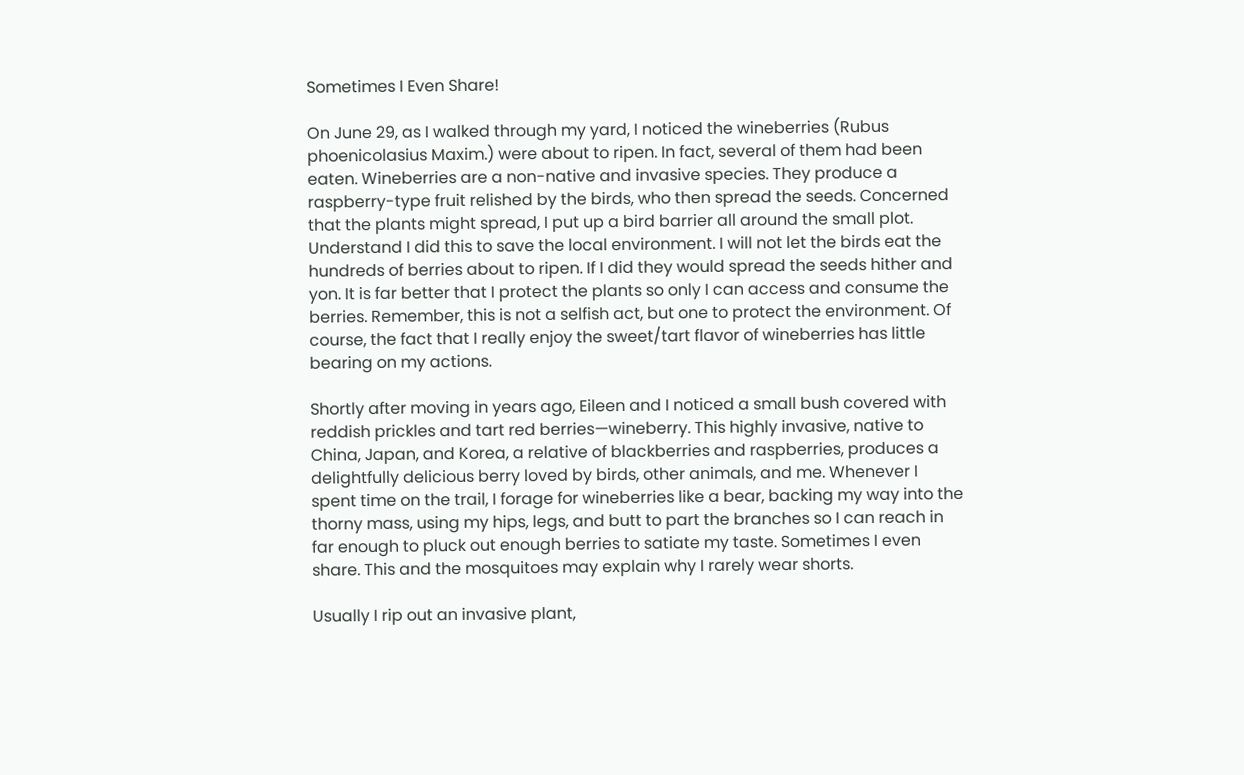Sometimes I Even Share!

On June 29, as I walked through my yard, I noticed the wineberries (Rubus phoenicolasius Maxim.) were about to ripen. In fact, several of them had been eaten. Wineberries are a non-native and invasive species. They produce a raspberry-type fruit relished by the birds, who then spread the seeds. Concerned that the plants might spread, I put up a bird barrier all around the small plot. Understand I did this to save the local environment. I will not let the birds eat the hundreds of berries about to ripen. If I did they would spread the seeds hither and yon. It is far better that I protect the plants so only I can access and consume the berries. Remember, this is not a selfish act, but one to protect the environment. Of course, the fact that I really enjoy the sweet/tart flavor of wineberries has little bearing on my actions.

Shortly after moving in years ago, Eileen and I noticed a small bush covered with reddish prickles and tart red berries—wineberry. This highly invasive, native to China, Japan, and Korea, a relative of blackberries and raspberries, produces a delightfully delicious berry loved by birds, other animals, and me. Whenever I spent time on the trail, I forage for wineberries like a bear, backing my way into the thorny mass, using my hips, legs, and butt to part the branches so I can reach in far enough to pluck out enough berries to satiate my taste. Sometimes I even share. This and the mosquitoes may explain why I rarely wear shorts.

Usually I rip out an invasive plant,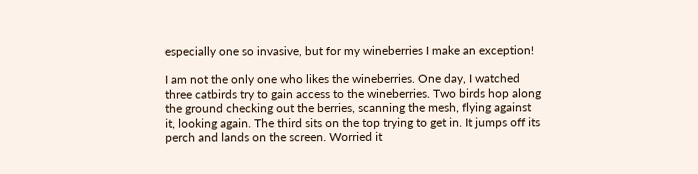especially one so invasive, but for my wineberries I make an exception!

I am not the only one who likes the wineberries. One day, I watched three catbirds try to gain access to the wineberries. Two birds hop along the ground checking out the berries, scanning the mesh, flying against it, looking again. The third sits on the top trying to get in. It jumps off its perch and lands on the screen. Worried it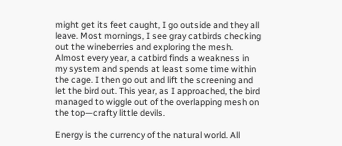might get its feet caught, I go outside and they all leave. Most mornings, I see gray catbirds checking out the wineberries and exploring the mesh. Almost every year, a catbird finds a weakness in my system and spends at least some time within the cage. I then go out and lift the screening and let the bird out. This year, as I approached, the bird managed to wiggle out of the overlapping mesh on the top—crafty little devils.

Energy is the currency of the natural world. All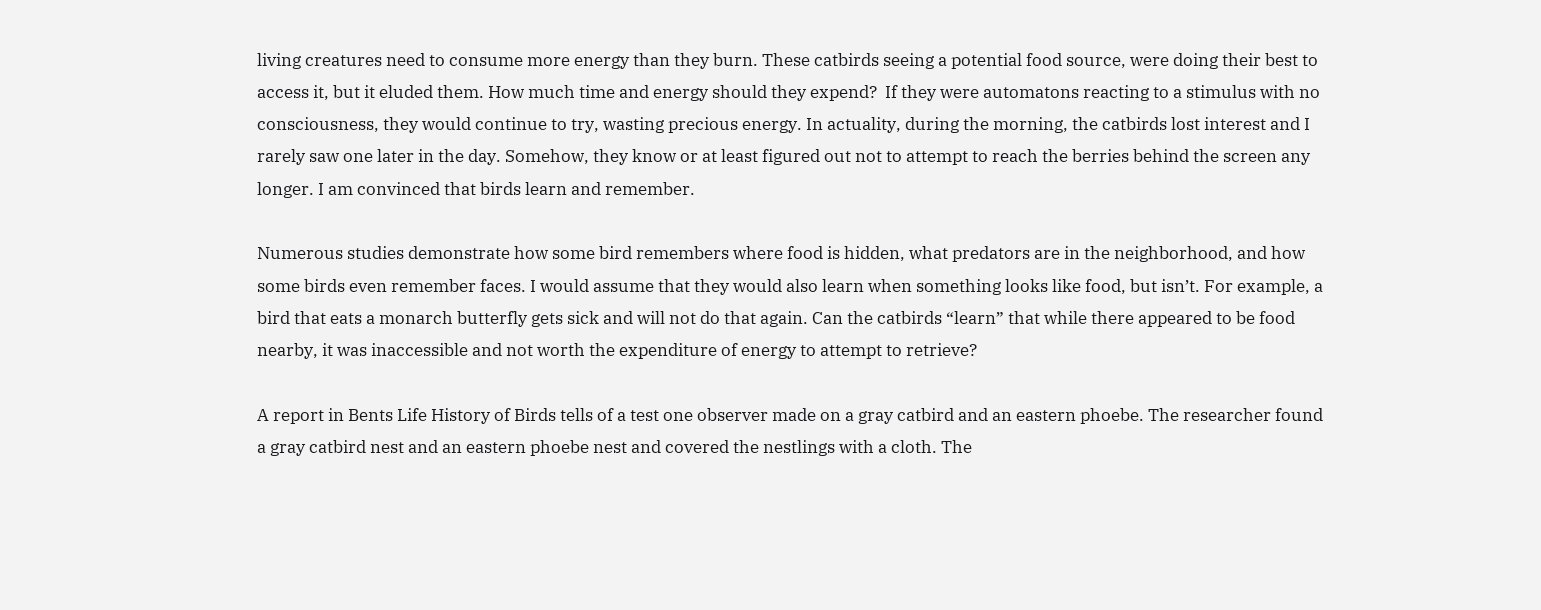living creatures need to consume more energy than they burn. These catbirds seeing a potential food source, were doing their best to access it, but it eluded them. How much time and energy should they expend?  If they were automatons reacting to a stimulus with no consciousness, they would continue to try, wasting precious energy. In actuality, during the morning, the catbirds lost interest and I rarely saw one later in the day. Somehow, they know or at least figured out not to attempt to reach the berries behind the screen any longer. I am convinced that birds learn and remember.

Numerous studies demonstrate how some bird remembers where food is hidden, what predators are in the neighborhood, and how some birds even remember faces. I would assume that they would also learn when something looks like food, but isn’t. For example, a bird that eats a monarch butterfly gets sick and will not do that again. Can the catbirds “learn” that while there appeared to be food nearby, it was inaccessible and not worth the expenditure of energy to attempt to retrieve?

A report in Bents Life History of Birds tells of a test one observer made on a gray catbird and an eastern phoebe. The researcher found a gray catbird nest and an eastern phoebe nest and covered the nestlings with a cloth. The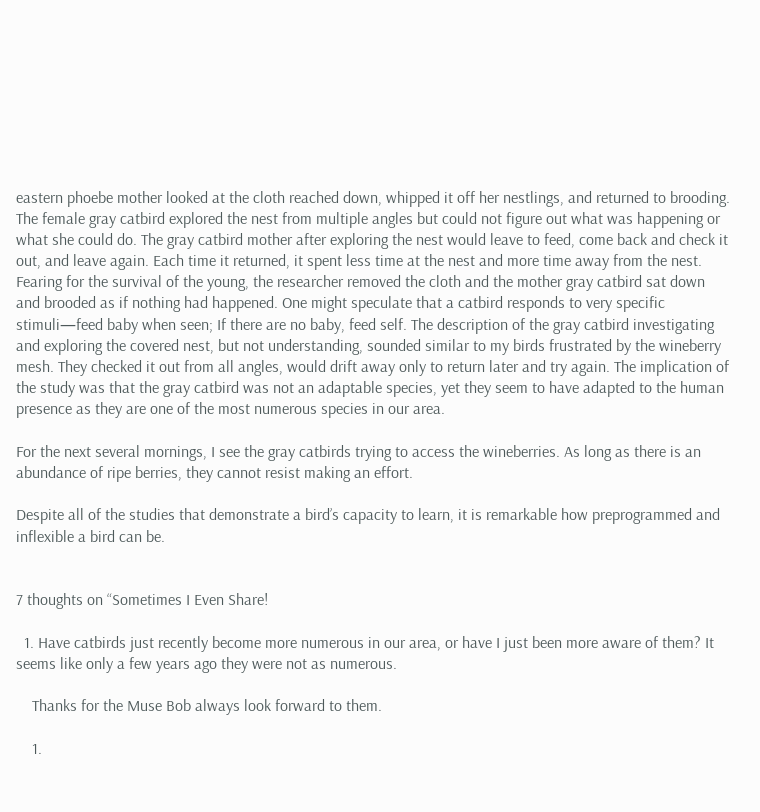eastern phoebe mother looked at the cloth reached down, whipped it off her nestlings, and returned to brooding. The female gray catbird explored the nest from multiple angles but could not figure out what was happening or what she could do. The gray catbird mother after exploring the nest would leave to feed, come back and check it out, and leave again. Each time it returned, it spent less time at the nest and more time away from the nest. Fearing for the survival of the young, the researcher removed the cloth and the mother gray catbird sat down and brooded as if nothing had happened. One might speculate that a catbird responds to very specific stimuli—feed baby when seen; If there are no baby, feed self. The description of the gray catbird investigating and exploring the covered nest, but not understanding, sounded similar to my birds frustrated by the wineberry mesh. They checked it out from all angles, would drift away only to return later and try again. The implication of the study was that the gray catbird was not an adaptable species, yet they seem to have adapted to the human presence as they are one of the most numerous species in our area.

For the next several mornings, I see the gray catbirds trying to access the wineberries. As long as there is an abundance of ripe berries, they cannot resist making an effort.

Despite all of the studies that demonstrate a bird’s capacity to learn, it is remarkable how preprogrammed and inflexible a bird can be.


7 thoughts on “Sometimes I Even Share!

  1. Have catbirds just recently become more numerous in our area, or have I just been more aware of them? It seems like only a few years ago they were not as numerous.

    Thanks for the Muse Bob always look forward to them.

    1.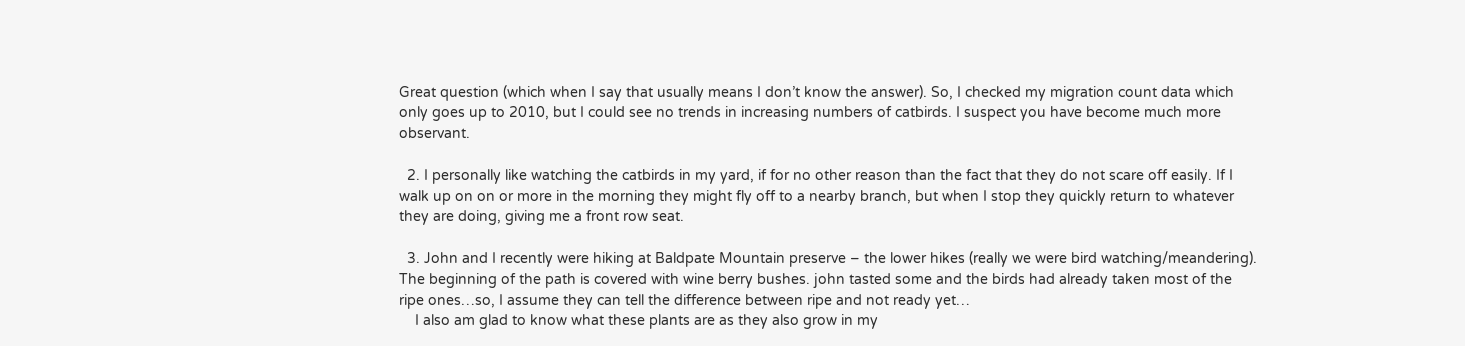Great question (which when I say that usually means I don’t know the answer). So, I checked my migration count data which only goes up to 2010, but I could see no trends in increasing numbers of catbirds. I suspect you have become much more observant.

  2. I personally like watching the catbirds in my yard, if for no other reason than the fact that they do not scare off easily. If I walk up on on or more in the morning they might fly off to a nearby branch, but when I stop they quickly return to whatever they are doing, giving me a front row seat.

  3. John and I recently were hiking at Baldpate Mountain preserve – the lower hikes (really we were bird watching/meandering). The beginning of the path is covered with wine berry bushes. john tasted some and the birds had already taken most of the ripe ones…so, I assume they can tell the difference between ripe and not ready yet…
    I also am glad to know what these plants are as they also grow in my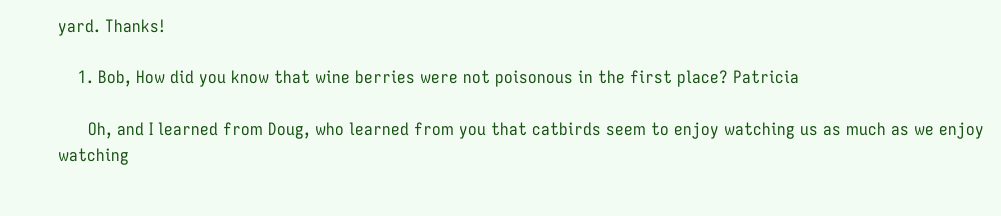yard. Thanks!

    1. Bob, How did you know that wine berries were not poisonous in the first place? Patricia

      Oh, and I learned from Doug, who learned from you that catbirds seem to enjoy watching us as much as we enjoy watching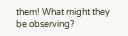them! What might they be observing?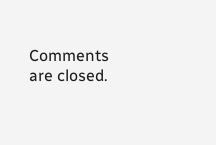Comments are closed.